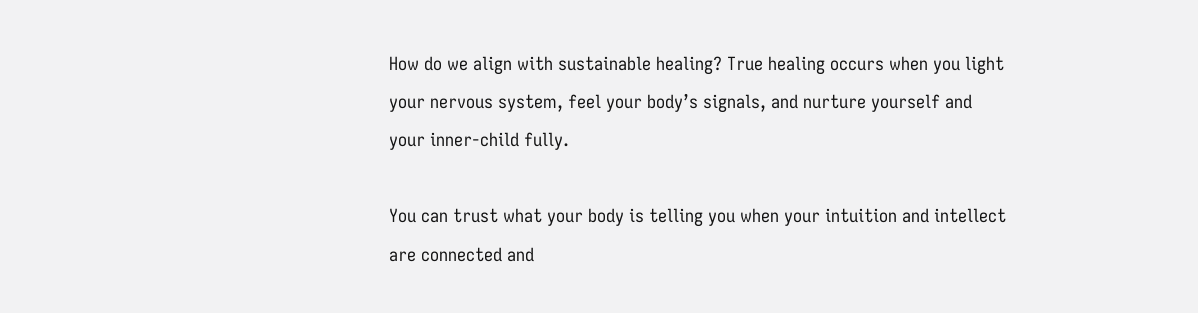How do we align with sustainable healing? True healing occurs when you light your nervous system, feel your body’s signals, and nurture yourself and your inner-child fully.

You can trust what your body is telling you when your intuition and intellect are connected and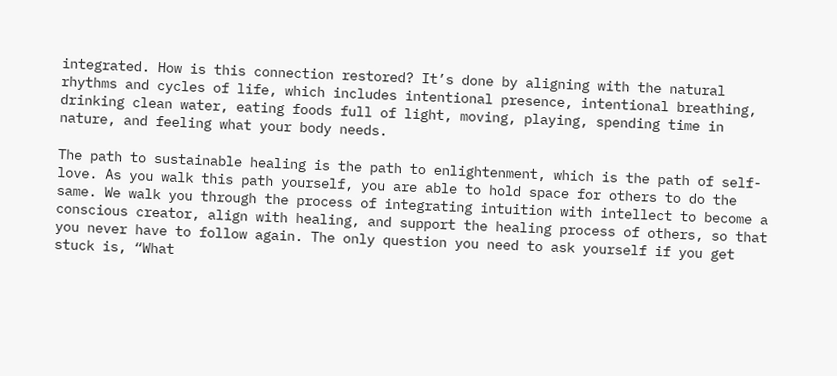integrated. How is this connection restored? It’s done by aligning with the natural rhythms and cycles of life, which includes intentional presence, intentional breathing, drinking clean water, eating foods full of light, moving, playing, spending time in nature, and feeling what your body needs.

The path to sustainable healing is the path to enlightenment, which is the path of self-love. As you walk this path yourself, you are able to hold space for others to do the same. We walk you through the process of integrating intuition with intellect to become a conscious creator, align with healing, and support the healing process of others, so that you never have to follow again. The only question you need to ask yourself if you get stuck is, “What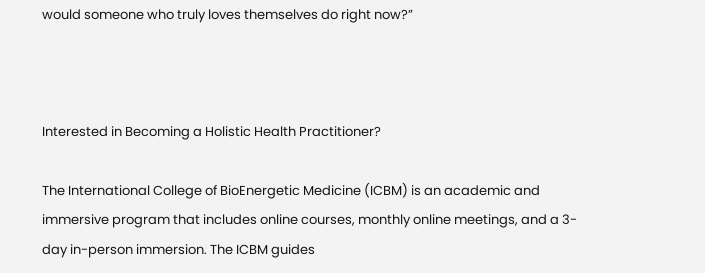would someone who truly loves themselves do right now?”



Interested in Becoming a Holistic Health Practitioner?

The International College of BioEnergetic Medicine (ICBM) is an academic and immersive program that includes online courses, monthly online meetings, and a 3-day in-person immersion. The ICBM guides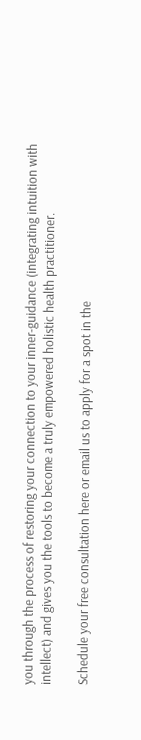you through the process of restoring your connection to your inner-guidance (integrating intuition with intellect) and gives you the tools to become a truly empowered holistic health practitioner.

Schedule your free consultation here or email us to apply for a spot in the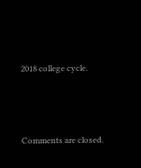2018 college cycle.




Comments are closed.